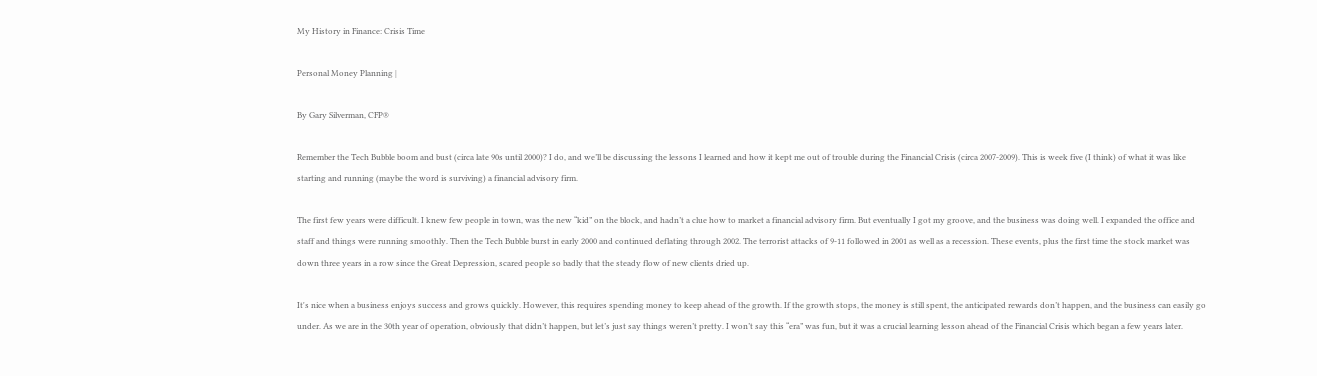My History in Finance: Crisis Time

Personal Money Planning |

By Gary Silverman, CFP®

Remember the Tech Bubble boom and bust (circa late 90s until 2000)? I do, and we’ll be discussing the lessons I learned and how it kept me out of trouble during the Financial Crisis (circa 2007-2009). This is week five (I think) of what it was like starting and running (maybe the word is surviving) a financial advisory firm.

The first few years were difficult. I knew few people in town, was the new “kid” on the block, and hadn’t a clue how to market a financial advisory firm. But eventually I got my groove, and the business was doing well. I expanded the office and staff and things were running smoothly. Then the Tech Bubble burst in early 2000 and continued deflating through 2002. The terrorist attacks of 9-11 followed in 2001 as well as a recession. These events, plus the first time the stock market was down three years in a row since the Great Depression, scared people so badly that the steady flow of new clients dried up.

It's nice when a business enjoys success and grows quickly. However, this requires spending money to keep ahead of the growth. If the growth stops, the money is still spent, the anticipated rewards don’t happen, and the business can easily go under. As we are in the 30th year of operation, obviously that didn’t happen, but let’s just say things weren’t pretty. I won’t say this “era” was fun, but it was a crucial learning lesson ahead of the Financial Crisis which began a few years later.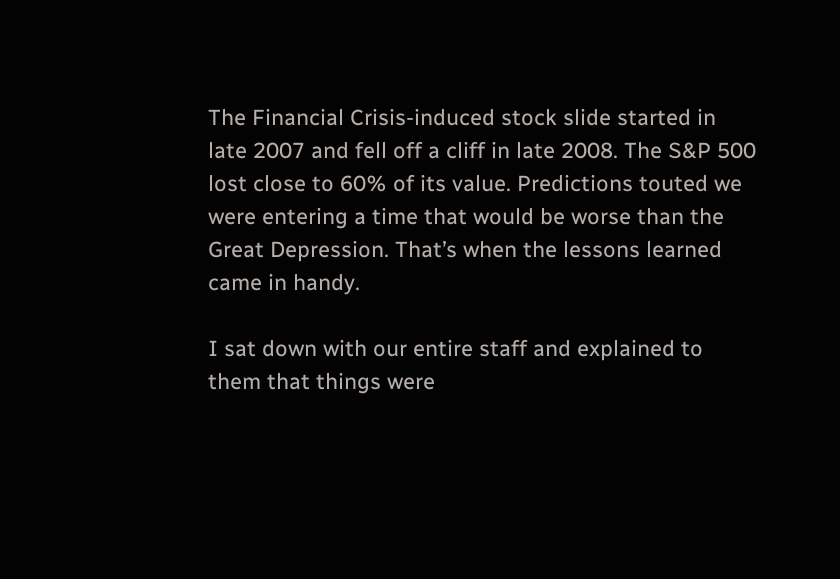The Financial Crisis-induced stock slide started in late 2007 and fell off a cliff in late 2008. The S&P 500 lost close to 60% of its value. Predictions touted we were entering a time that would be worse than the Great Depression. That’s when the lessons learned came in handy.

I sat down with our entire staff and explained to them that things were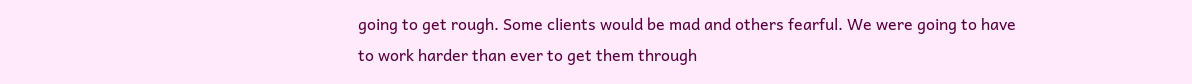going to get rough. Some clients would be mad and others fearful. We were going to have to work harder than ever to get them through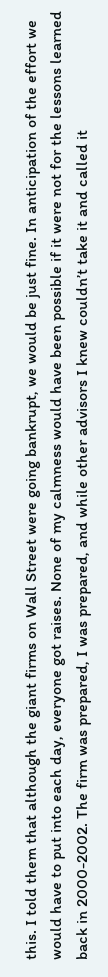this. I told them that although the giant firms on Wall Street were going bankrupt, we would be just fine. In anticipation of the effort we would have to put into each day, everyone got raises. None of my calmness would have been possible if it were not for the lessons learned back in 2000-2002. The firm was prepared, I was prepared, and while other advisors I knew couldn’t take it and called it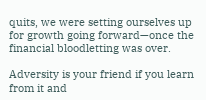quits, we were setting ourselves up for growth going forward—once the financial bloodletting was over.

Adversity is your friend if you learn from it and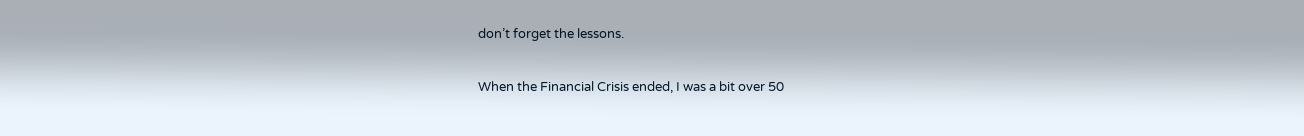don’t forget the lessons.

When the Financial Crisis ended, I was a bit over 50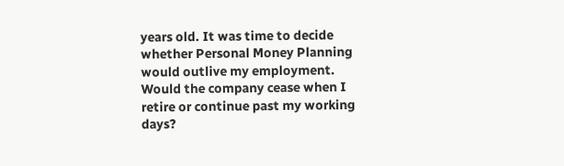years old. It was time to decide whether Personal Money Planning would outlive my employment. Would the company cease when I retire or continue past my working days?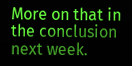More on that in the conclusion next week.